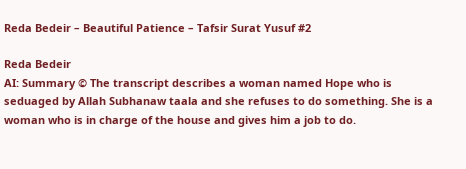Reda Bedeir – Beautiful Patience – Tafsir Surat Yusuf #2

Reda Bedeir
AI: Summary © The transcript describes a woman named Hope who is seduaged by Allah Subhanaw taala and she refuses to do something. She is a woman who is in charge of the house and gives him a job to do.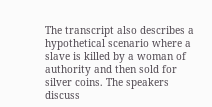The transcript also describes a hypothetical scenario where a slave is killed by a woman of authority and then sold for silver coins. The speakers discuss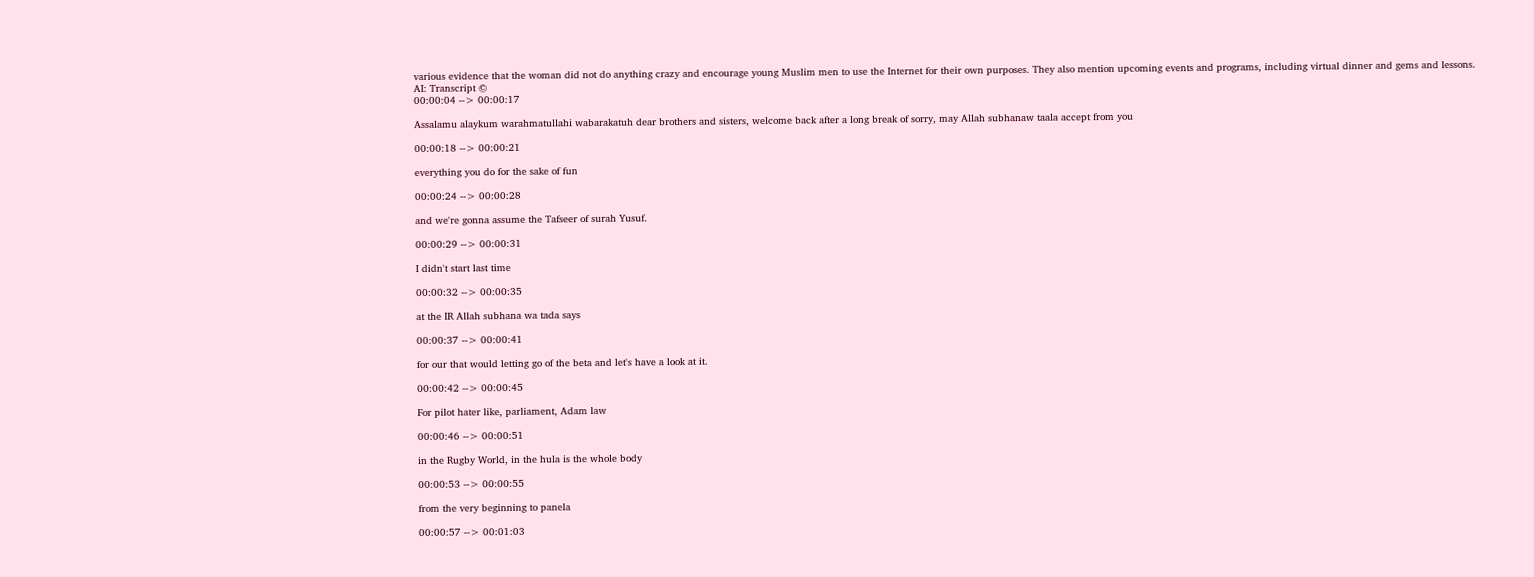various evidence that the woman did not do anything crazy and encourage young Muslim men to use the Internet for their own purposes. They also mention upcoming events and programs, including virtual dinner and gems and lessons.
AI: Transcript ©
00:00:04 --> 00:00:17

Assalamu alaykum warahmatullahi wabarakatuh dear brothers and sisters, welcome back after a long break of sorry, may Allah subhanaw taala accept from you

00:00:18 --> 00:00:21

everything you do for the sake of fun

00:00:24 --> 00:00:28

and we're gonna assume the Tafseer of surah Yusuf.

00:00:29 --> 00:00:31

I didn't start last time

00:00:32 --> 00:00:35

at the IR Allah subhana wa tada says

00:00:37 --> 00:00:41

for our that would letting go of the beta and let's have a look at it.

00:00:42 --> 00:00:45

For pilot hater like, parliament, Adam law

00:00:46 --> 00:00:51

in the Rugby World, in the hula is the whole body

00:00:53 --> 00:00:55

from the very beginning to panela

00:00:57 --> 00:01:03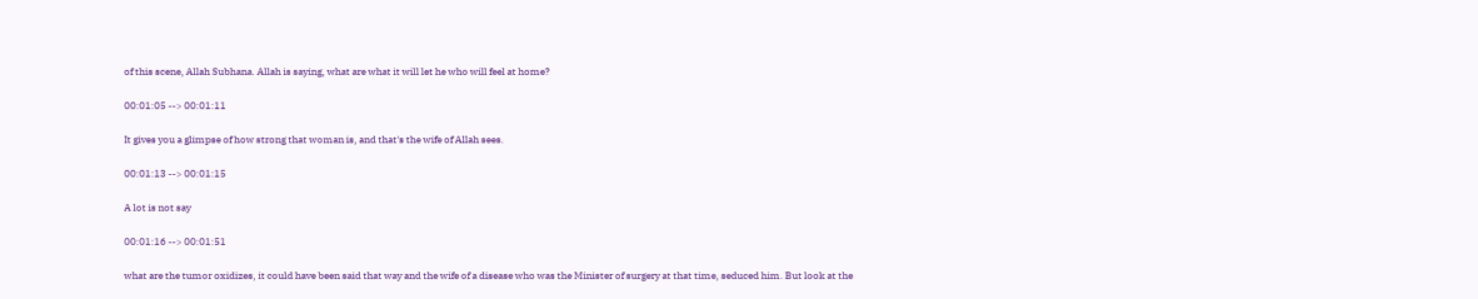of this scene, Allah Subhana. Allah is saying, what are what it will let he who will feel at home?

00:01:05 --> 00:01:11

It gives you a glimpse of how strong that woman is, and that's the wife of Allah sees.

00:01:13 --> 00:01:15

A lot is not say

00:01:16 --> 00:01:51

what are the tumor oxidizes, it could have been said that way and the wife of a disease who was the Minister of surgery at that time, seduced him. But look at the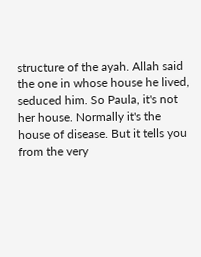structure of the ayah. Allah said the one in whose house he lived, seduced him. So Paula, it's not her house. Normally it's the house of disease. But it tells you from the very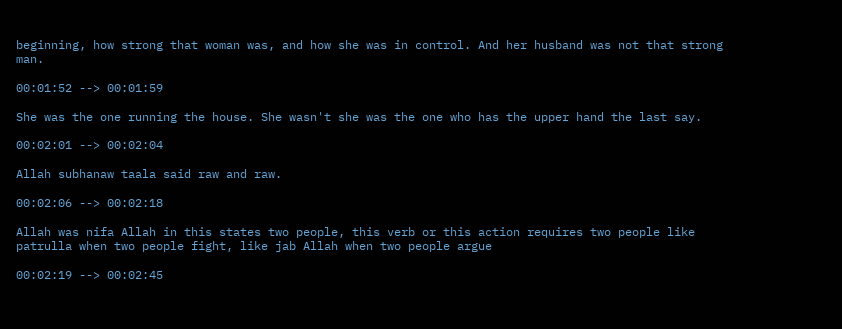beginning, how strong that woman was, and how she was in control. And her husband was not that strong man.

00:01:52 --> 00:01:59

She was the one running the house. She wasn't she was the one who has the upper hand the last say.

00:02:01 --> 00:02:04

Allah subhanaw taala said raw and raw.

00:02:06 --> 00:02:18

Allah was nifa Allah in this states two people, this verb or this action requires two people like patrulla when two people fight, like jab Allah when two people argue

00:02:19 --> 00:02:45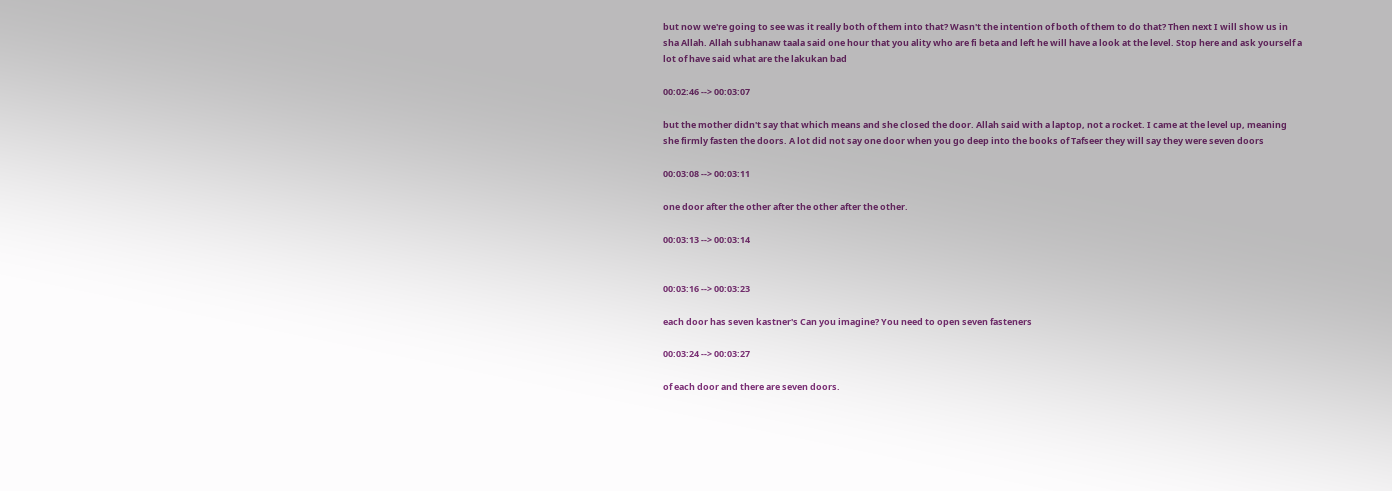but now we're going to see was it really both of them into that? Wasn't the intention of both of them to do that? Then next I will show us in sha Allah. Allah subhanaw taala said one hour that you ality who are fi beta and left he will have a look at the level. Stop here and ask yourself a lot of have said what are the lakukan bad

00:02:46 --> 00:03:07

but the mother didn't say that which means and she closed the door. Allah said with a laptop, not a rocket. I came at the level up, meaning she firmly fasten the doors. A lot did not say one door when you go deep into the books of Tafseer they will say they were seven doors

00:03:08 --> 00:03:11

one door after the other after the other after the other.

00:03:13 --> 00:03:14


00:03:16 --> 00:03:23

each door has seven kastner's Can you imagine? You need to open seven fasteners

00:03:24 --> 00:03:27

of each door and there are seven doors.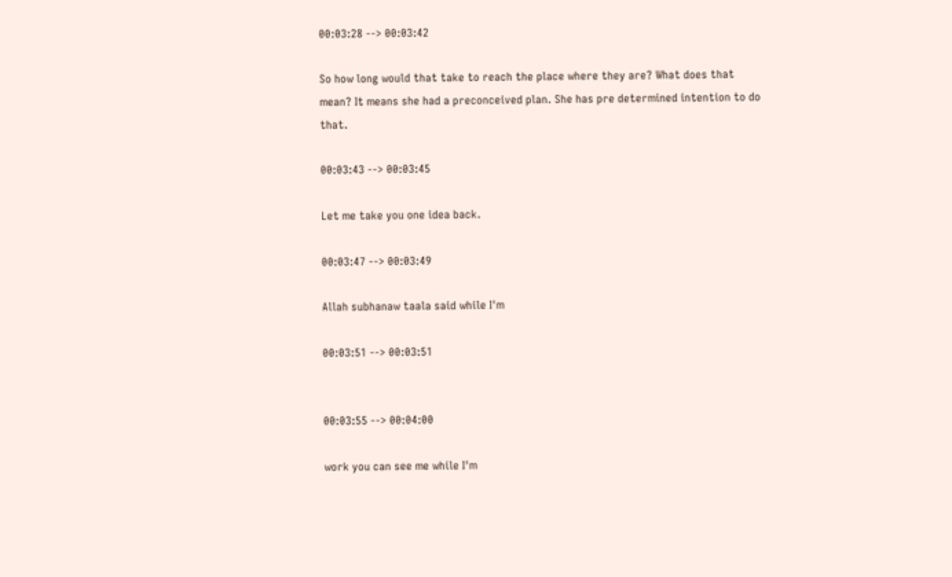00:03:28 --> 00:03:42

So how long would that take to reach the place where they are? What does that mean? It means she had a preconceived plan. She has pre determined intention to do that.

00:03:43 --> 00:03:45

Let me take you one idea back.

00:03:47 --> 00:03:49

Allah subhanaw taala said while I'm

00:03:51 --> 00:03:51


00:03:55 --> 00:04:00

work you can see me while I'm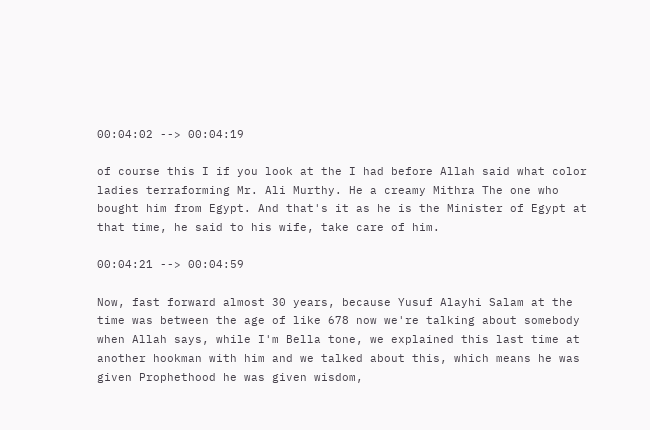00:04:02 --> 00:04:19

of course this I if you look at the I had before Allah said what color ladies terraforming Mr. Ali Murthy. He a creamy Mithra The one who bought him from Egypt. And that's it as he is the Minister of Egypt at that time, he said to his wife, take care of him.

00:04:21 --> 00:04:59

Now, fast forward almost 30 years, because Yusuf Alayhi Salam at the time was between the age of like 678 now we're talking about somebody when Allah says, while I'm Bella tone, we explained this last time at another hookman with him and we talked about this, which means he was given Prophethood he was given wisdom,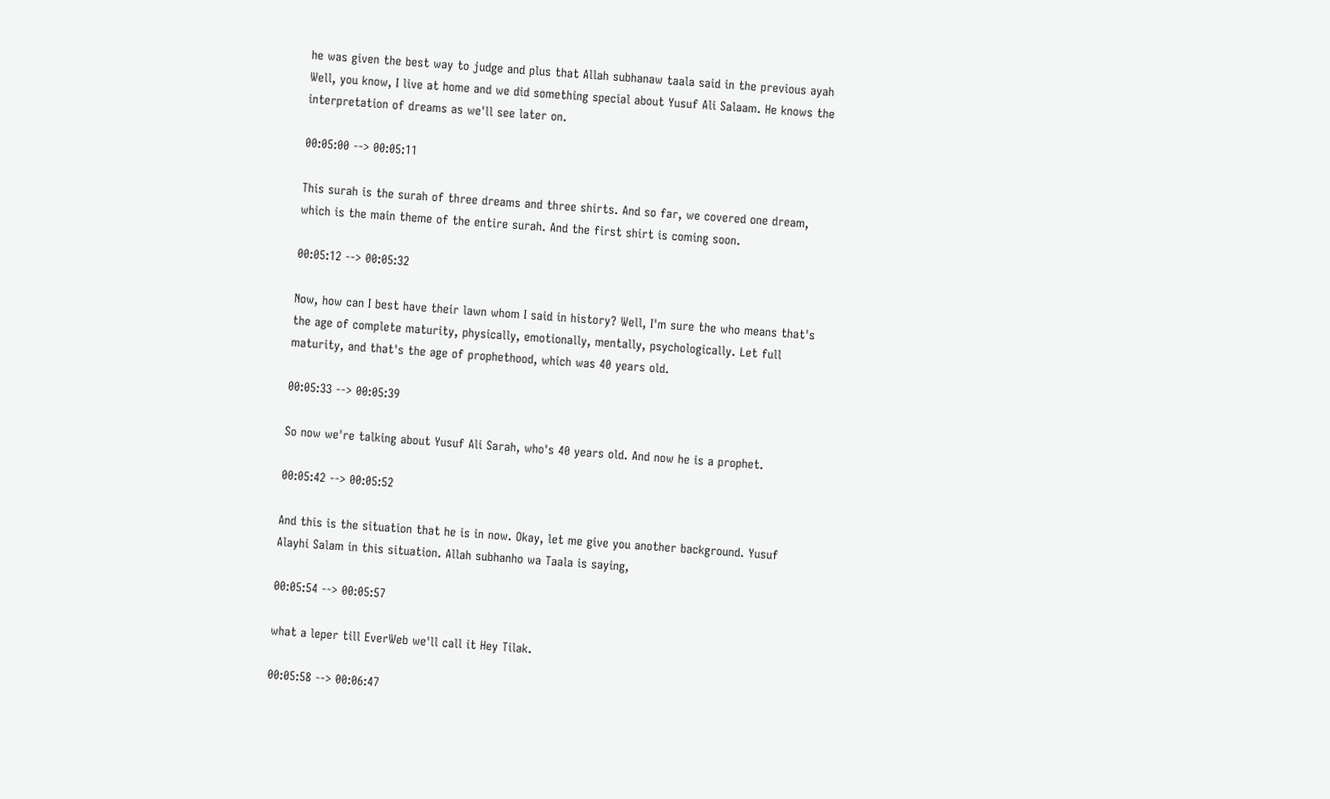he was given the best way to judge and plus that Allah subhanaw taala said in the previous ayah Well, you know, I live at home and we did something special about Yusuf Ali Salaam. He knows the interpretation of dreams as we'll see later on.

00:05:00 --> 00:05:11

This surah is the surah of three dreams and three shirts. And so far, we covered one dream, which is the main theme of the entire surah. And the first shirt is coming soon.

00:05:12 --> 00:05:32

Now, how can I best have their lawn whom I said in history? Well, I'm sure the who means that's the age of complete maturity, physically, emotionally, mentally, psychologically. Let full maturity, and that's the age of prophethood, which was 40 years old.

00:05:33 --> 00:05:39

So now we're talking about Yusuf Ali Sarah, who's 40 years old. And now he is a prophet.

00:05:42 --> 00:05:52

And this is the situation that he is in now. Okay, let me give you another background. Yusuf Alayhi Salam in this situation. Allah subhanho wa Taala is saying,

00:05:54 --> 00:05:57

what a leper till EverWeb we'll call it Hey Tilak.

00:05:58 --> 00:06:47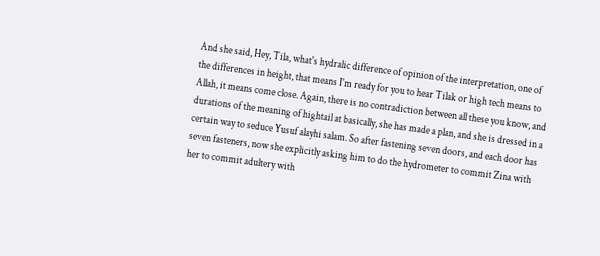And she said, Hey, Tila, what's hydralic difference of opinion of the interpretation, one of the differences in height, that means I'm ready for you to hear Tilak or high tech means to Allah, it means come close. Again, there is no contradiction between all these you know, and durations of the meaning of hightail at basically, she has made a plan, and she is dressed in a certain way to seduce Yusuf alayhi salam. So after fastening seven doors, and each door has seven fasteners, now she explicitly asking him to do the hydrometer to commit Zina with her to commit adultery with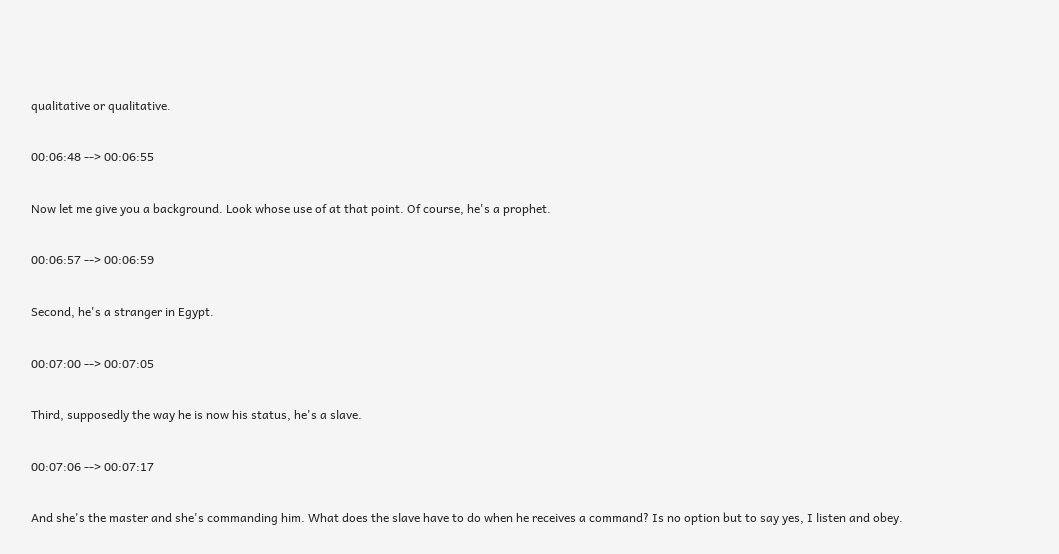qualitative or qualitative.

00:06:48 --> 00:06:55

Now let me give you a background. Look whose use of at that point. Of course, he's a prophet.

00:06:57 --> 00:06:59

Second, he's a stranger in Egypt.

00:07:00 --> 00:07:05

Third, supposedly the way he is now his status, he's a slave.

00:07:06 --> 00:07:17

And she's the master and she's commanding him. What does the slave have to do when he receives a command? Is no option but to say yes, I listen and obey.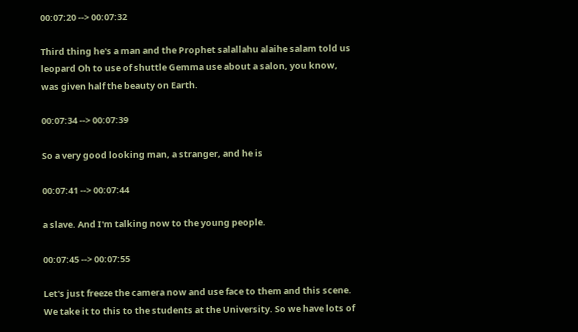00:07:20 --> 00:07:32

Third thing he's a man and the Prophet salallahu alaihe salam told us leopard Oh to use of shuttle Gemma use about a salon, you know, was given half the beauty on Earth.

00:07:34 --> 00:07:39

So a very good looking man, a stranger, and he is

00:07:41 --> 00:07:44

a slave. And I'm talking now to the young people.

00:07:45 --> 00:07:55

Let's just freeze the camera now and use face to them and this scene. We take it to this to the students at the University. So we have lots of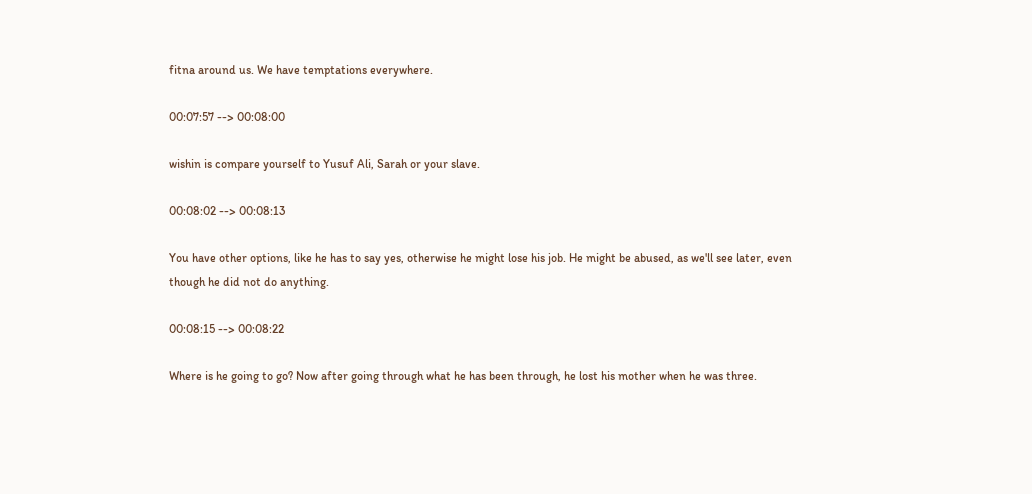fitna around us. We have temptations everywhere.

00:07:57 --> 00:08:00

wishin is compare yourself to Yusuf Ali, Sarah or your slave.

00:08:02 --> 00:08:13

You have other options, like he has to say yes, otherwise he might lose his job. He might be abused, as we'll see later, even though he did not do anything.

00:08:15 --> 00:08:22

Where is he going to go? Now after going through what he has been through, he lost his mother when he was three.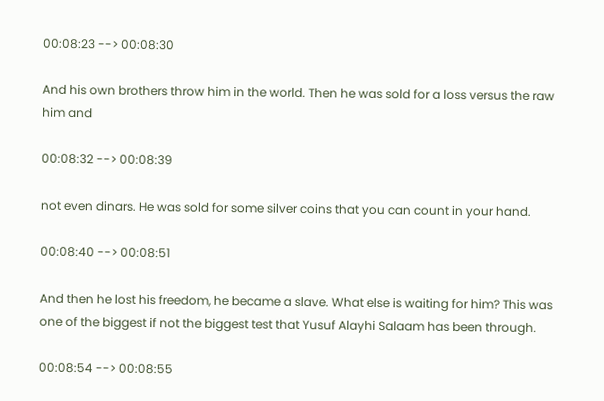00:08:23 --> 00:08:30

And his own brothers throw him in the world. Then he was sold for a loss versus the raw him and

00:08:32 --> 00:08:39

not even dinars. He was sold for some silver coins that you can count in your hand.

00:08:40 --> 00:08:51

And then he lost his freedom, he became a slave. What else is waiting for him? This was one of the biggest if not the biggest test that Yusuf Alayhi Salaam has been through.

00:08:54 --> 00:08:55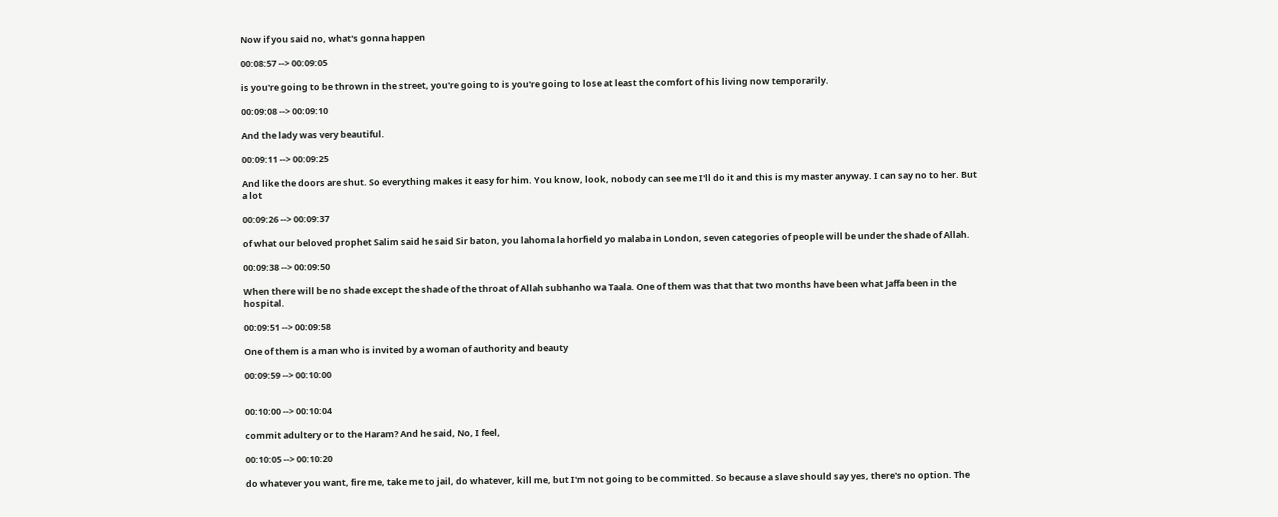Now if you said no, what's gonna happen

00:08:57 --> 00:09:05

is you're going to be thrown in the street, you're going to is you're going to lose at least the comfort of his living now temporarily.

00:09:08 --> 00:09:10

And the lady was very beautiful.

00:09:11 --> 00:09:25

And like the doors are shut. So everything makes it easy for him. You know, look, nobody can see me I'll do it and this is my master anyway. I can say no to her. But a lot

00:09:26 --> 00:09:37

of what our beloved prophet Salim said he said Sir baton, you lahoma la horfield yo malaba in London, seven categories of people will be under the shade of Allah.

00:09:38 --> 00:09:50

When there will be no shade except the shade of the throat of Allah subhanho wa Taala. One of them was that that two months have been what Jaffa been in the hospital.

00:09:51 --> 00:09:58

One of them is a man who is invited by a woman of authority and beauty

00:09:59 --> 00:10:00


00:10:00 --> 00:10:04

commit adultery or to the Haram? And he said, No, I feel,

00:10:05 --> 00:10:20

do whatever you want, fire me, take me to jail, do whatever, kill me, but I'm not going to be committed. So because a slave should say yes, there's no option. The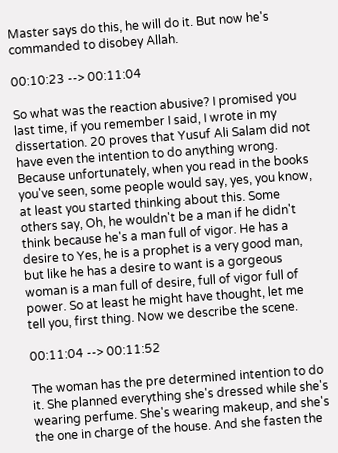Master says do this, he will do it. But now he's commanded to disobey Allah.

00:10:23 --> 00:11:04

So what was the reaction abusive? I promised you last time, if you remember I said, I wrote in my dissertation. 20 proves that Yusuf Ali Salam did not have even the intention to do anything wrong. Because unfortunately, when you read in the books you've seen, some people would say, yes, you know, at least you started thinking about this. Some others say, Oh, he wouldn't be a man if he didn't think because he's a man full of vigor. He has a desire to Yes, he is a prophet is a very good man, but like he has a desire to want is a gorgeous woman is a man full of desire, full of vigor full of power. So at least he might have thought, let me tell you, first thing. Now we describe the scene.

00:11:04 --> 00:11:52

The woman has the pre determined intention to do it. She planned everything she's dressed while she's wearing perfume. She's wearing makeup, and she's the one in charge of the house. And she fasten the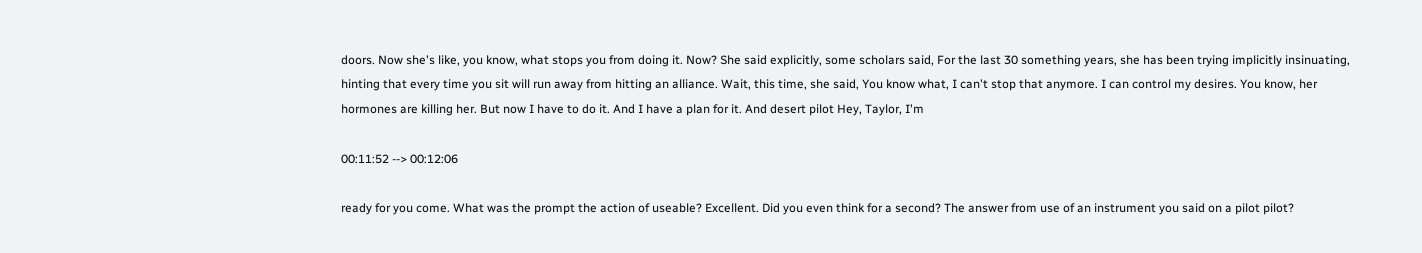doors. Now she's like, you know, what stops you from doing it. Now? She said explicitly, some scholars said, For the last 30 something years, she has been trying implicitly insinuating, hinting that every time you sit will run away from hitting an alliance. Wait, this time, she said, You know what, I can't stop that anymore. I can control my desires. You know, her hormones are killing her. But now I have to do it. And I have a plan for it. And desert pilot Hey, Taylor, I'm

00:11:52 --> 00:12:06

ready for you come. What was the prompt the action of useable? Excellent. Did you even think for a second? The answer from use of an instrument you said on a pilot pilot?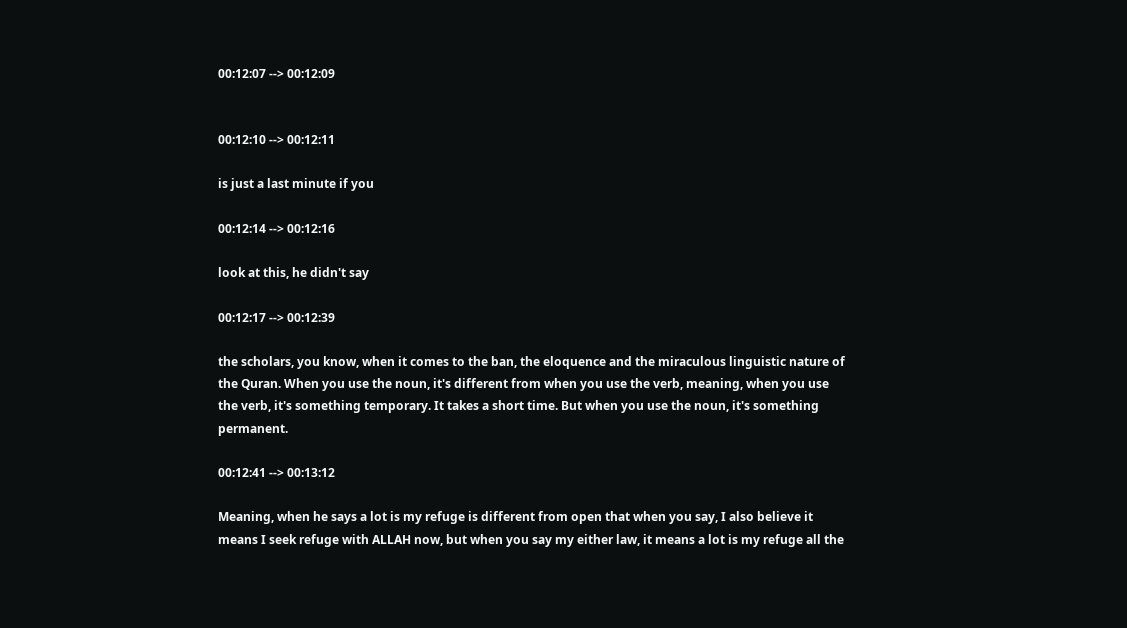00:12:07 --> 00:12:09


00:12:10 --> 00:12:11

is just a last minute if you

00:12:14 --> 00:12:16

look at this, he didn't say

00:12:17 --> 00:12:39

the scholars, you know, when it comes to the ban, the eloquence and the miraculous linguistic nature of the Quran. When you use the noun, it's different from when you use the verb, meaning, when you use the verb, it's something temporary. It takes a short time. But when you use the noun, it's something permanent.

00:12:41 --> 00:13:12

Meaning, when he says a lot is my refuge is different from open that when you say, I also believe it means I seek refuge with ALLAH now, but when you say my either law, it means a lot is my refuge all the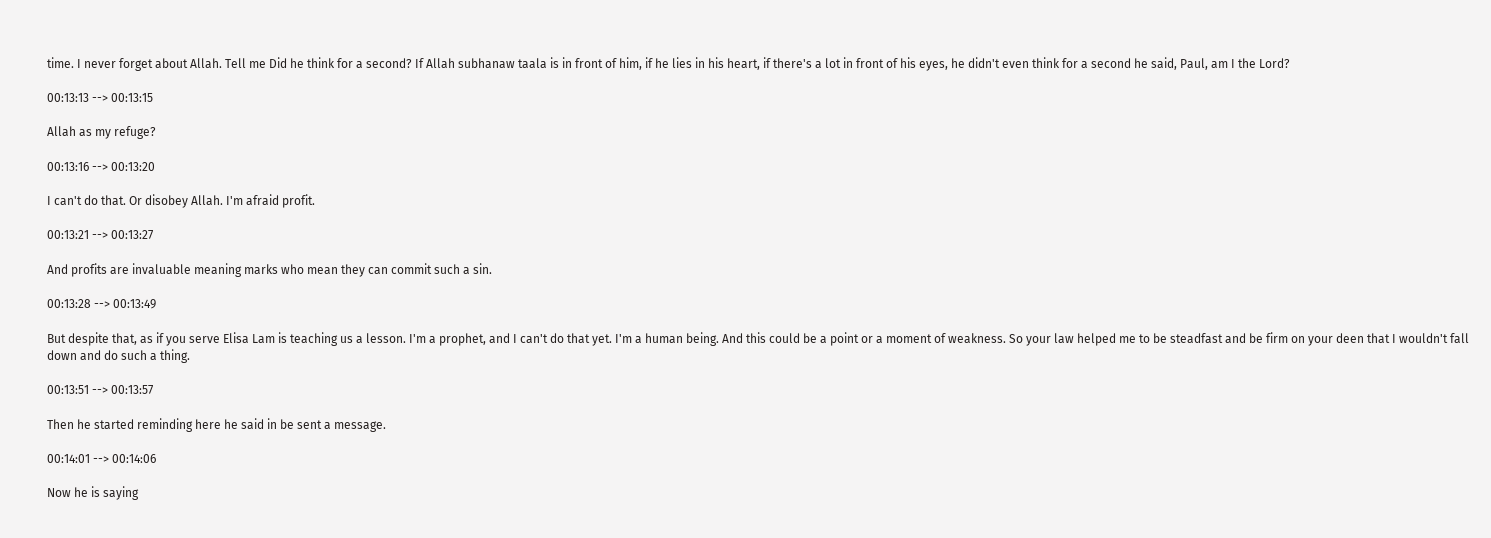time. I never forget about Allah. Tell me Did he think for a second? If Allah subhanaw taala is in front of him, if he lies in his heart, if there's a lot in front of his eyes, he didn't even think for a second he said, Paul, am I the Lord?

00:13:13 --> 00:13:15

Allah as my refuge?

00:13:16 --> 00:13:20

I can't do that. Or disobey Allah. I'm afraid profit.

00:13:21 --> 00:13:27

And profits are invaluable meaning marks who mean they can commit such a sin.

00:13:28 --> 00:13:49

But despite that, as if you serve Elisa Lam is teaching us a lesson. I'm a prophet, and I can't do that yet. I'm a human being. And this could be a point or a moment of weakness. So your law helped me to be steadfast and be firm on your deen that I wouldn't fall down and do such a thing.

00:13:51 --> 00:13:57

Then he started reminding here he said in be sent a message.

00:14:01 --> 00:14:06

Now he is saying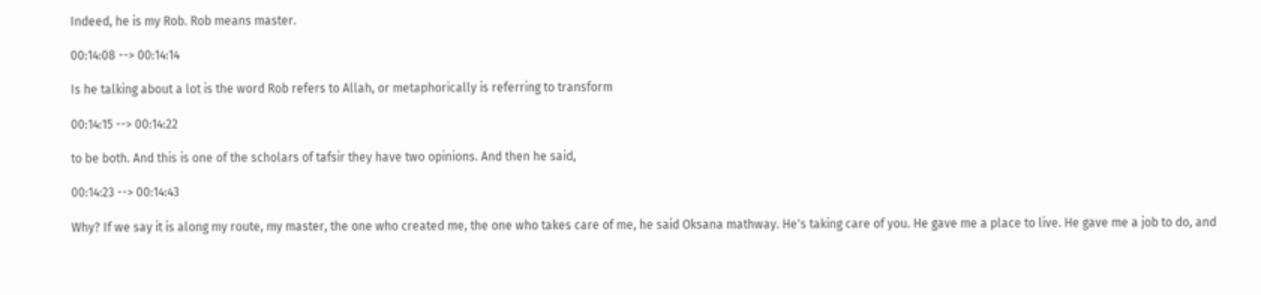Indeed, he is my Rob. Rob means master.

00:14:08 --> 00:14:14

Is he talking about a lot is the word Rob refers to Allah, or metaphorically is referring to transform

00:14:15 --> 00:14:22

to be both. And this is one of the scholars of tafsir they have two opinions. And then he said,

00:14:23 --> 00:14:43

Why? If we say it is along my route, my master, the one who created me, the one who takes care of me, he said Oksana mathway. He's taking care of you. He gave me a place to live. He gave me a job to do, and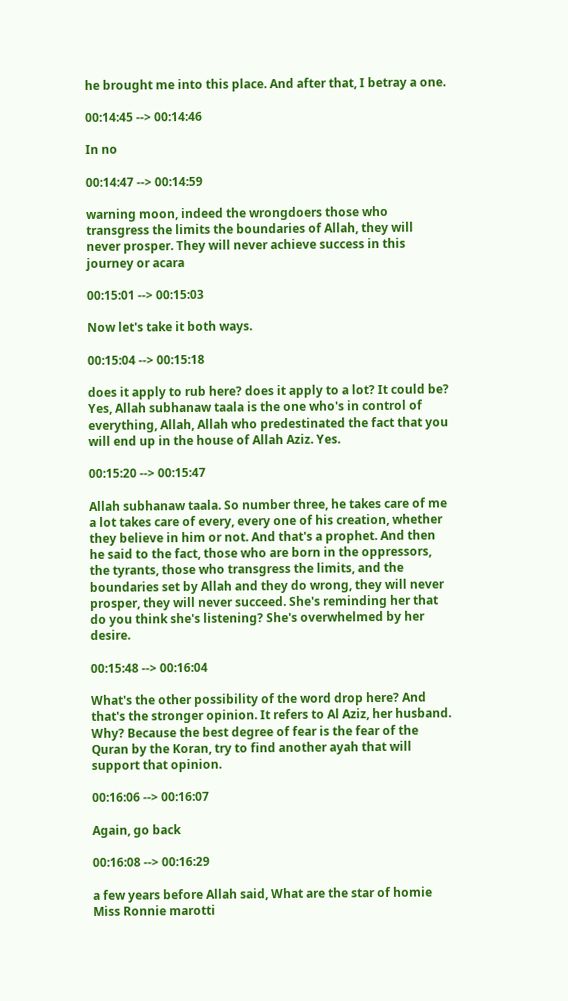he brought me into this place. And after that, I betray a one.

00:14:45 --> 00:14:46

In no

00:14:47 --> 00:14:59

warning moon, indeed the wrongdoers those who transgress the limits the boundaries of Allah, they will never prosper. They will never achieve success in this journey or acara

00:15:01 --> 00:15:03

Now let's take it both ways.

00:15:04 --> 00:15:18

does it apply to rub here? does it apply to a lot? It could be? Yes, Allah subhanaw taala is the one who's in control of everything, Allah, Allah who predestinated the fact that you will end up in the house of Allah Aziz. Yes.

00:15:20 --> 00:15:47

Allah subhanaw taala. So number three, he takes care of me a lot takes care of every, every one of his creation, whether they believe in him or not. And that's a prophet. And then he said to the fact, those who are born in the oppressors, the tyrants, those who transgress the limits, and the boundaries set by Allah and they do wrong, they will never prosper, they will never succeed. She's reminding her that do you think she's listening? She's overwhelmed by her desire.

00:15:48 --> 00:16:04

What's the other possibility of the word drop here? And that's the stronger opinion. It refers to Al Aziz, her husband. Why? Because the best degree of fear is the fear of the Quran by the Koran, try to find another ayah that will support that opinion.

00:16:06 --> 00:16:07

Again, go back

00:16:08 --> 00:16:29

a few years before Allah said, What are the star of homie Miss Ronnie marotti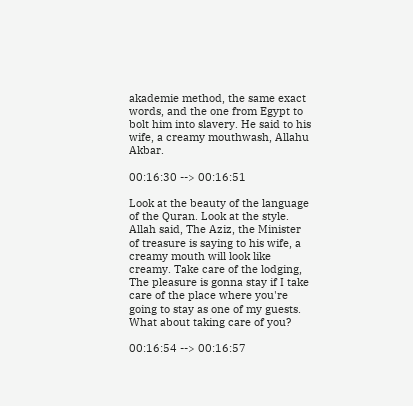akademie method, the same exact words, and the one from Egypt to bolt him into slavery. He said to his wife, a creamy mouthwash, Allahu Akbar.

00:16:30 --> 00:16:51

Look at the beauty of the language of the Quran. Look at the style. Allah said, The Aziz, the Minister of treasure is saying to his wife, a creamy mouth will look like creamy. Take care of the lodging, The pleasure is gonna stay if I take care of the place where you're going to stay as one of my guests. What about taking care of you?

00:16:54 --> 00:16:57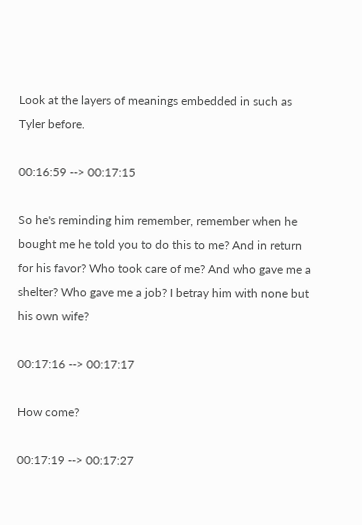Look at the layers of meanings embedded in such as Tyler before.

00:16:59 --> 00:17:15

So he's reminding him remember, remember when he bought me he told you to do this to me? And in return for his favor? Who took care of me? And who gave me a shelter? Who gave me a job? I betray him with none but his own wife?

00:17:16 --> 00:17:17

How come?

00:17:19 --> 00:17:27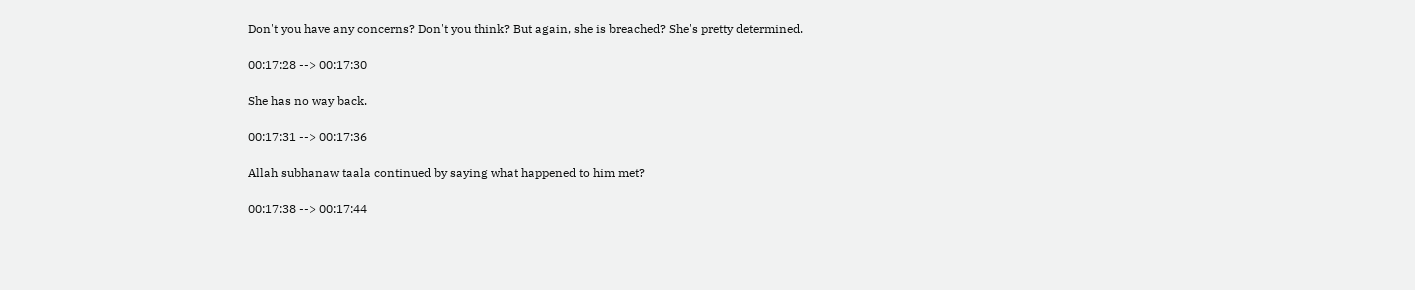Don't you have any concerns? Don't you think? But again, she is breached? She's pretty determined.

00:17:28 --> 00:17:30

She has no way back.

00:17:31 --> 00:17:36

Allah subhanaw taala continued by saying what happened to him met?

00:17:38 --> 00:17:44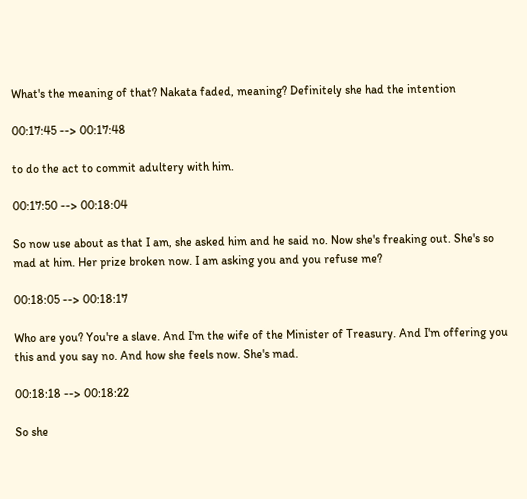What's the meaning of that? Nakata faded, meaning? Definitely she had the intention

00:17:45 --> 00:17:48

to do the act to commit adultery with him.

00:17:50 --> 00:18:04

So now use about as that I am, she asked him and he said no. Now she's freaking out. She's so mad at him. Her prize broken now. I am asking you and you refuse me?

00:18:05 --> 00:18:17

Who are you? You're a slave. And I'm the wife of the Minister of Treasury. And I'm offering you this and you say no. And how she feels now. She's mad.

00:18:18 --> 00:18:22

So she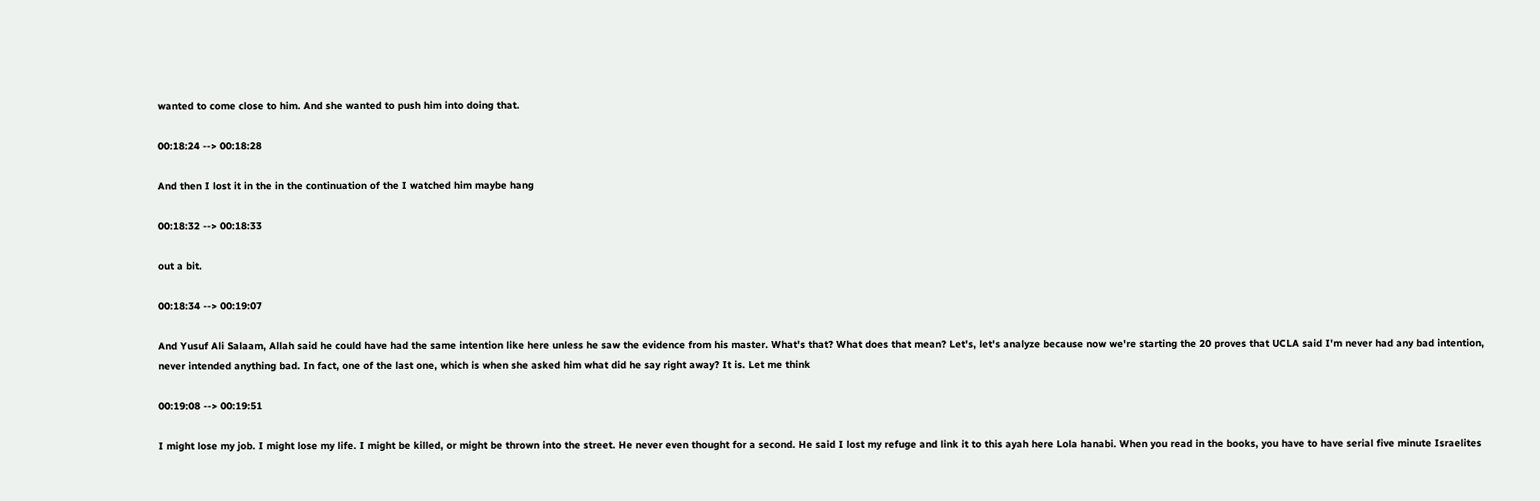wanted to come close to him. And she wanted to push him into doing that.

00:18:24 --> 00:18:28

And then I lost it in the in the continuation of the I watched him maybe hang

00:18:32 --> 00:18:33

out a bit.

00:18:34 --> 00:19:07

And Yusuf Ali Salaam, Allah said he could have had the same intention like here unless he saw the evidence from his master. What's that? What does that mean? Let's, let's analyze because now we're starting the 20 proves that UCLA said I'm never had any bad intention, never intended anything bad. In fact, one of the last one, which is when she asked him what did he say right away? It is. Let me think

00:19:08 --> 00:19:51

I might lose my job. I might lose my life. I might be killed, or might be thrown into the street. He never even thought for a second. He said I lost my refuge and link it to this ayah here Lola hanabi. When you read in the books, you have to have serial five minute Israelites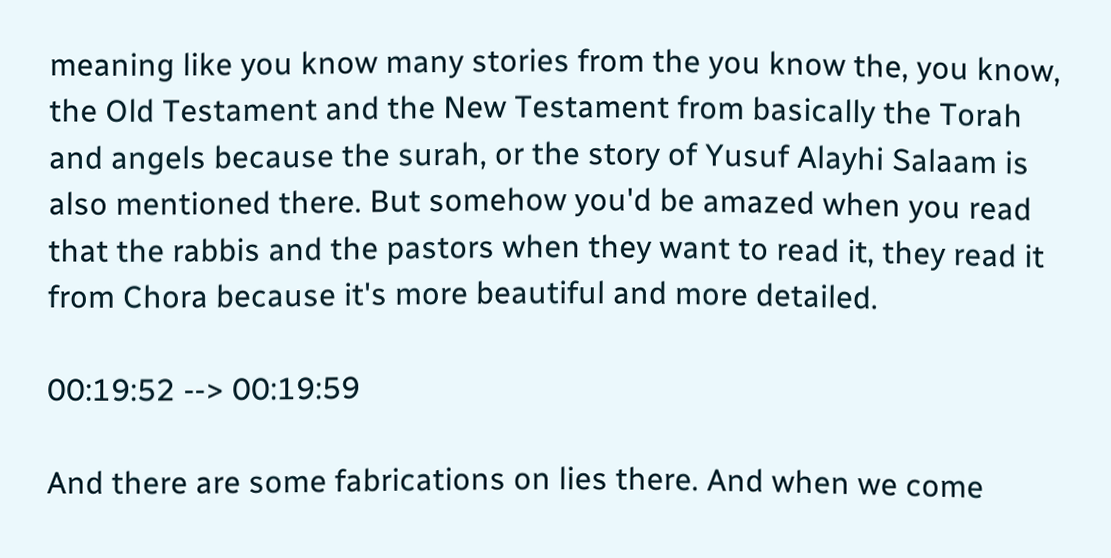meaning like you know many stories from the you know the, you know, the Old Testament and the New Testament from basically the Torah and angels because the surah, or the story of Yusuf Alayhi Salaam is also mentioned there. But somehow you'd be amazed when you read that the rabbis and the pastors when they want to read it, they read it from Chora because it's more beautiful and more detailed.

00:19:52 --> 00:19:59

And there are some fabrications on lies there. And when we come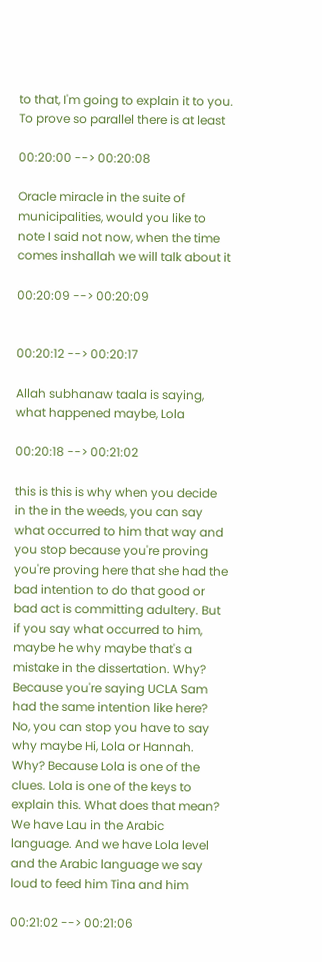to that, I'm going to explain it to you. To prove so parallel there is at least

00:20:00 --> 00:20:08

Oracle miracle in the suite of municipalities, would you like to note I said not now, when the time comes inshallah we will talk about it

00:20:09 --> 00:20:09


00:20:12 --> 00:20:17

Allah subhanaw taala is saying, what happened maybe, Lola

00:20:18 --> 00:21:02

this is this is why when you decide in the in the weeds, you can say what occurred to him that way and you stop because you're proving you're proving here that she had the bad intention to do that good or bad act is committing adultery. But if you say what occurred to him, maybe he why maybe that's a mistake in the dissertation. Why? Because you're saying UCLA Sam had the same intention like here? No, you can stop you have to say why maybe Hi, Lola or Hannah. Why? Because Lola is one of the clues. Lola is one of the keys to explain this. What does that mean? We have Lau in the Arabic language. And we have Lola level and the Arabic language we say loud to feed him Tina and him

00:21:02 --> 00:21:06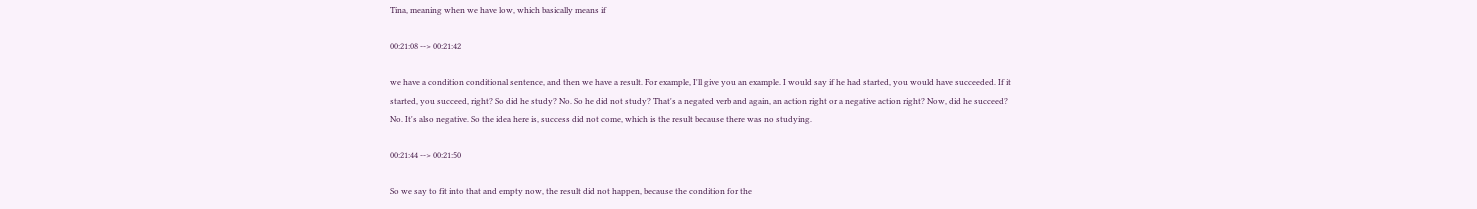Tina, meaning when we have low, which basically means if

00:21:08 --> 00:21:42

we have a condition conditional sentence, and then we have a result. For example, I'll give you an example. I would say if he had started, you would have succeeded. If it started, you succeed, right? So did he study? No. So he did not study? That's a negated verb and again, an action right or a negative action right? Now, did he succeed? No. It's also negative. So the idea here is, success did not come, which is the result because there was no studying.

00:21:44 --> 00:21:50

So we say to fit into that and empty now, the result did not happen, because the condition for the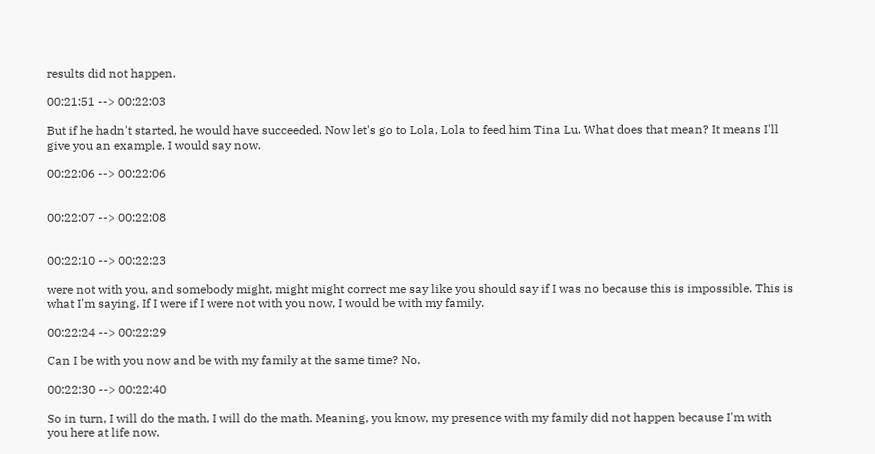results did not happen.

00:21:51 --> 00:22:03

But if he hadn't started, he would have succeeded. Now let's go to Lola, Lola to feed him Tina Lu. What does that mean? It means I'll give you an example. I would say now.

00:22:06 --> 00:22:06


00:22:07 --> 00:22:08


00:22:10 --> 00:22:23

were not with you, and somebody might, might might correct me say like you should say if I was no because this is impossible. This is what I'm saying. If I were if I were not with you now, I would be with my family.

00:22:24 --> 00:22:29

Can I be with you now and be with my family at the same time? No.

00:22:30 --> 00:22:40

So in turn, I will do the math, I will do the math. Meaning, you know, my presence with my family did not happen because I'm with you here at life now.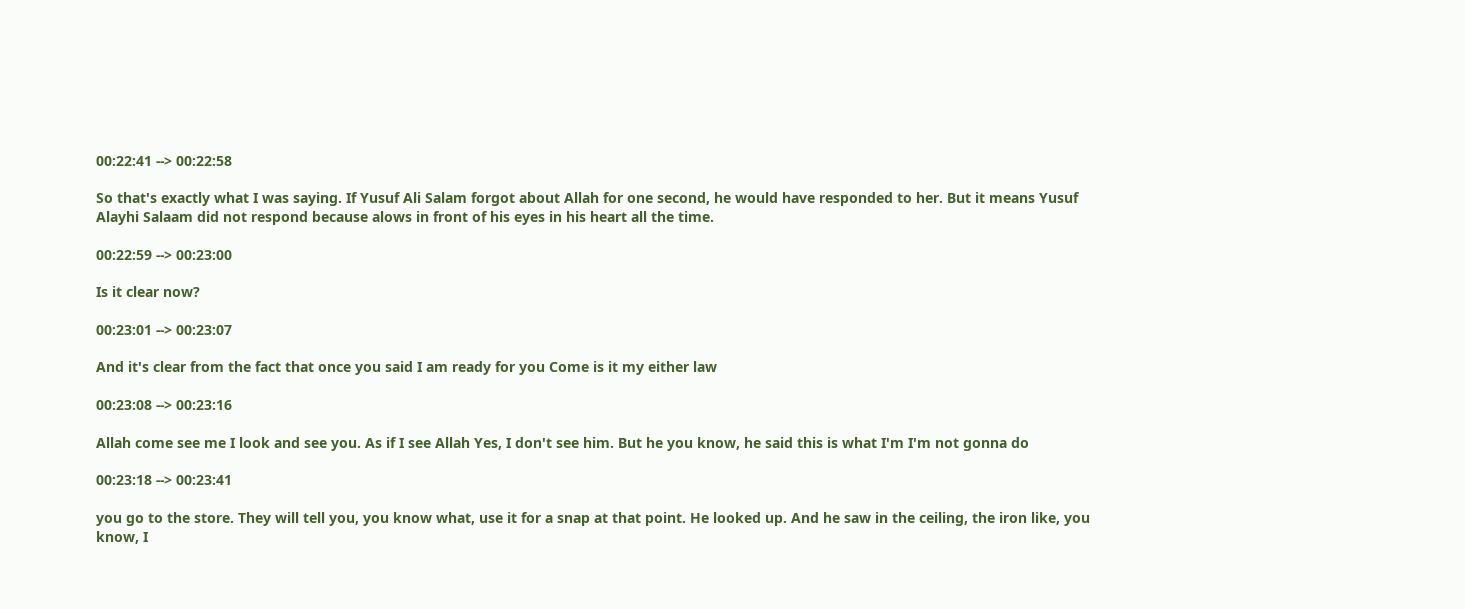00:22:41 --> 00:22:58

So that's exactly what I was saying. If Yusuf Ali Salam forgot about Allah for one second, he would have responded to her. But it means Yusuf Alayhi Salaam did not respond because alows in front of his eyes in his heart all the time.

00:22:59 --> 00:23:00

Is it clear now?

00:23:01 --> 00:23:07

And it's clear from the fact that once you said I am ready for you Come is it my either law

00:23:08 --> 00:23:16

Allah come see me I look and see you. As if I see Allah Yes, I don't see him. But he you know, he said this is what I'm I'm not gonna do

00:23:18 --> 00:23:41

you go to the store. They will tell you, you know what, use it for a snap at that point. He looked up. And he saw in the ceiling, the iron like, you know, I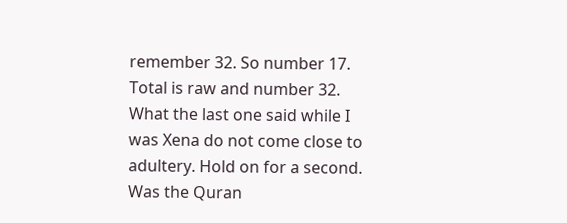remember 32. So number 17. Total is raw and number 32. What the last one said while I was Xena do not come close to adultery. Hold on for a second. Was the Quran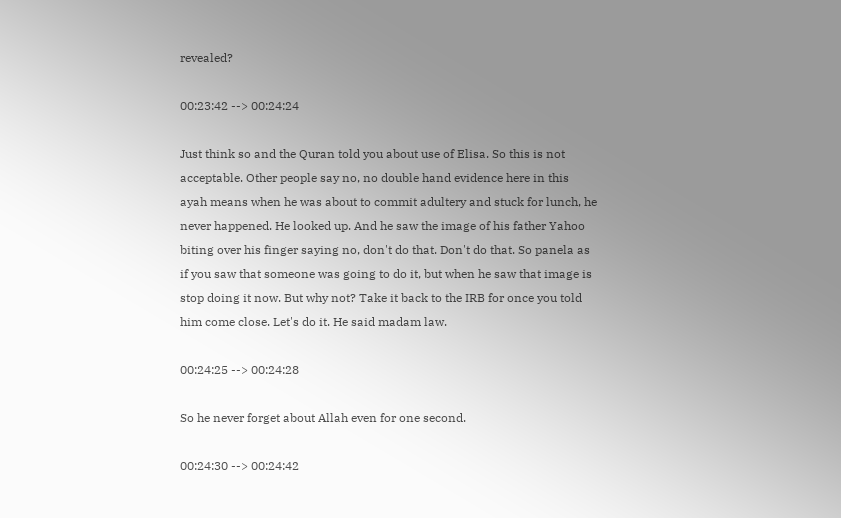revealed?

00:23:42 --> 00:24:24

Just think so and the Quran told you about use of Elisa. So this is not acceptable. Other people say no, no double hand evidence here in this ayah means when he was about to commit adultery and stuck for lunch, he never happened. He looked up. And he saw the image of his father Yahoo biting over his finger saying no, don't do that. Don't do that. So panela as if you saw that someone was going to do it, but when he saw that image is stop doing it now. But why not? Take it back to the IRB for once you told him come close. Let's do it. He said madam law.

00:24:25 --> 00:24:28

So he never forget about Allah even for one second.

00:24:30 --> 00:24:42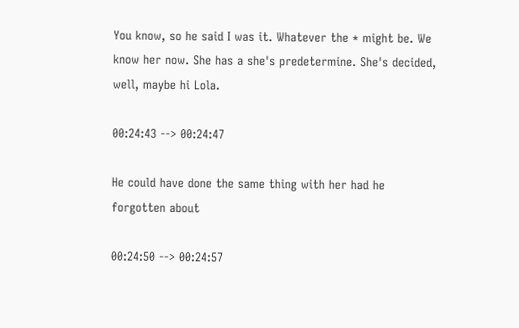You know, so he said I was it. Whatever the * might be. We know her now. She has a she's predetermine. She's decided, well, maybe hi Lola.

00:24:43 --> 00:24:47

He could have done the same thing with her had he forgotten about

00:24:50 --> 00:24:57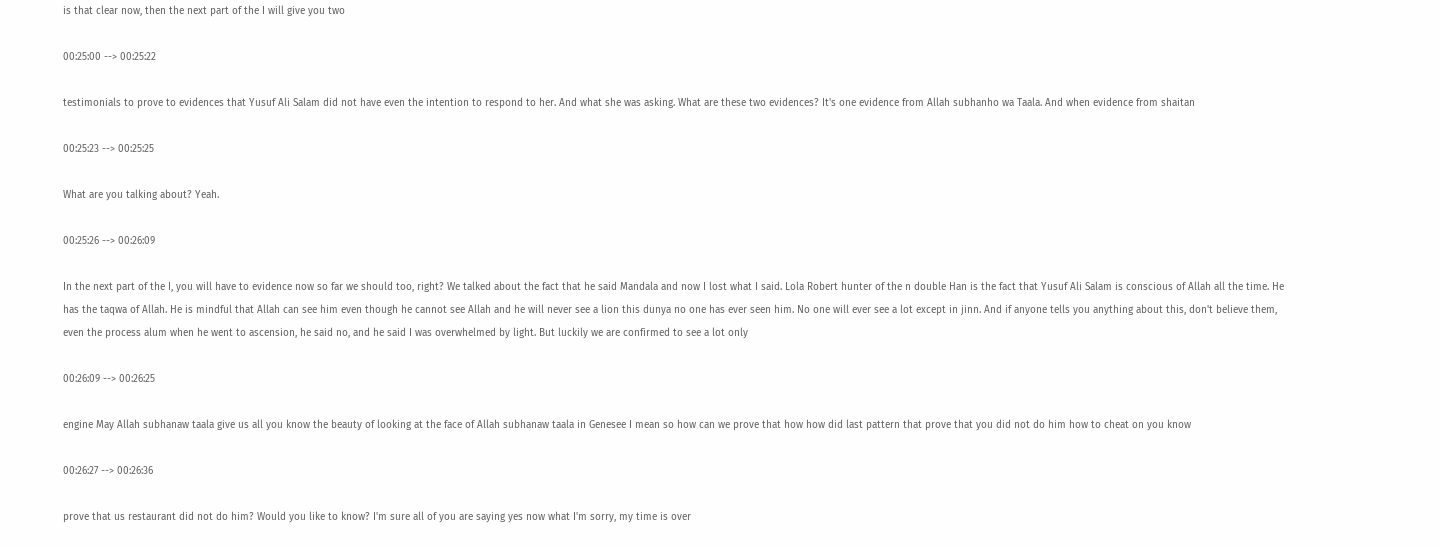is that clear now, then the next part of the I will give you two

00:25:00 --> 00:25:22

testimonials to prove to evidences that Yusuf Ali Salam did not have even the intention to respond to her. And what she was asking. What are these two evidences? It's one evidence from Allah subhanho wa Taala. And when evidence from shaitan

00:25:23 --> 00:25:25

What are you talking about? Yeah.

00:25:26 --> 00:26:09

In the next part of the I, you will have to evidence now so far we should too, right? We talked about the fact that he said Mandala and now I lost what I said. Lola Robert hunter of the n double Han is the fact that Yusuf Ali Salam is conscious of Allah all the time. He has the taqwa of Allah. He is mindful that Allah can see him even though he cannot see Allah and he will never see a lion this dunya no one has ever seen him. No one will ever see a lot except in jinn. And if anyone tells you anything about this, don't believe them, even the process alum when he went to ascension, he said no, and he said I was overwhelmed by light. But luckily we are confirmed to see a lot only

00:26:09 --> 00:26:25

engine May Allah subhanaw taala give us all you know the beauty of looking at the face of Allah subhanaw taala in Genesee I mean so how can we prove that how how did last pattern that prove that you did not do him how to cheat on you know

00:26:27 --> 00:26:36

prove that us restaurant did not do him? Would you like to know? I'm sure all of you are saying yes now what I'm sorry, my time is over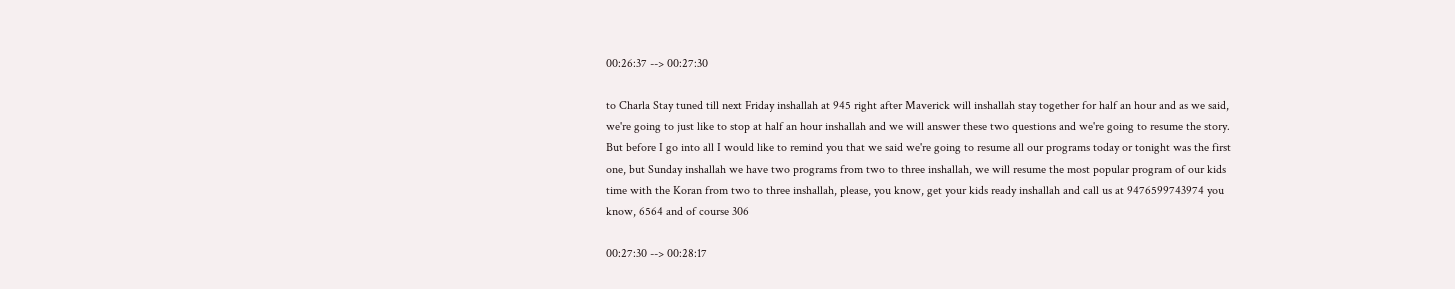00:26:37 --> 00:27:30

to Charla Stay tuned till next Friday inshallah at 945 right after Maverick will inshallah stay together for half an hour and as we said, we're going to just like to stop at half an hour inshallah and we will answer these two questions and we're going to resume the story. But before I go into all I would like to remind you that we said we're going to resume all our programs today or tonight was the first one, but Sunday inshallah we have two programs from two to three inshallah, we will resume the most popular program of our kids time with the Koran from two to three inshallah, please, you know, get your kids ready inshallah and call us at 9476599743974 you know, 6564 and of course 306

00:27:30 --> 00:28:17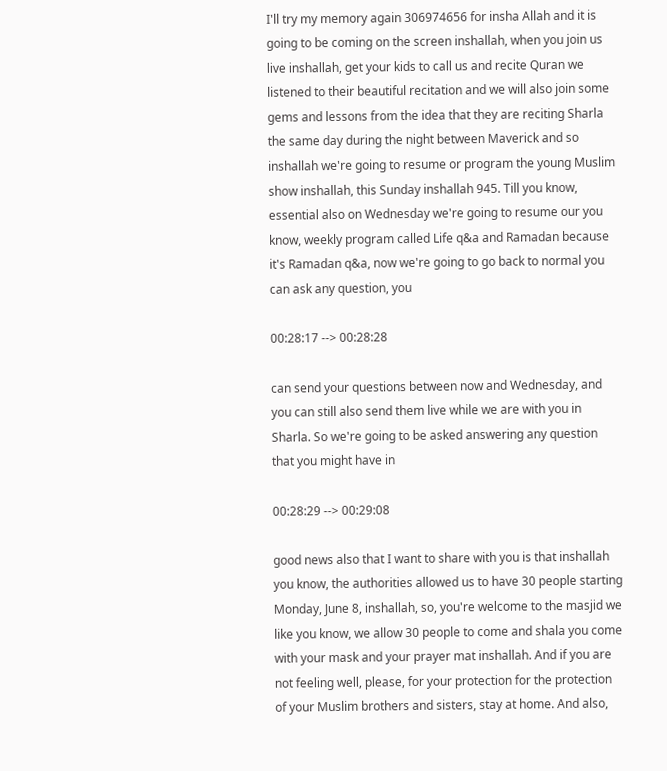I'll try my memory again 306974656 for insha Allah and it is going to be coming on the screen inshallah, when you join us live inshallah, get your kids to call us and recite Quran we listened to their beautiful recitation and we will also join some gems and lessons from the idea that they are reciting Sharla the same day during the night between Maverick and so inshallah we're going to resume or program the young Muslim show inshallah, this Sunday inshallah 945. Till you know, essential also on Wednesday we're going to resume our you know, weekly program called Life q&a and Ramadan because it's Ramadan q&a, now we're going to go back to normal you can ask any question, you

00:28:17 --> 00:28:28

can send your questions between now and Wednesday, and you can still also send them live while we are with you in Sharla. So we're going to be asked answering any question that you might have in

00:28:29 --> 00:29:08

good news also that I want to share with you is that inshallah you know, the authorities allowed us to have 30 people starting Monday, June 8, inshallah, so, you're welcome to the masjid we like you know, we allow 30 people to come and shala you come with your mask and your prayer mat inshallah. And if you are not feeling well, please, for your protection for the protection of your Muslim brothers and sisters, stay at home. And also,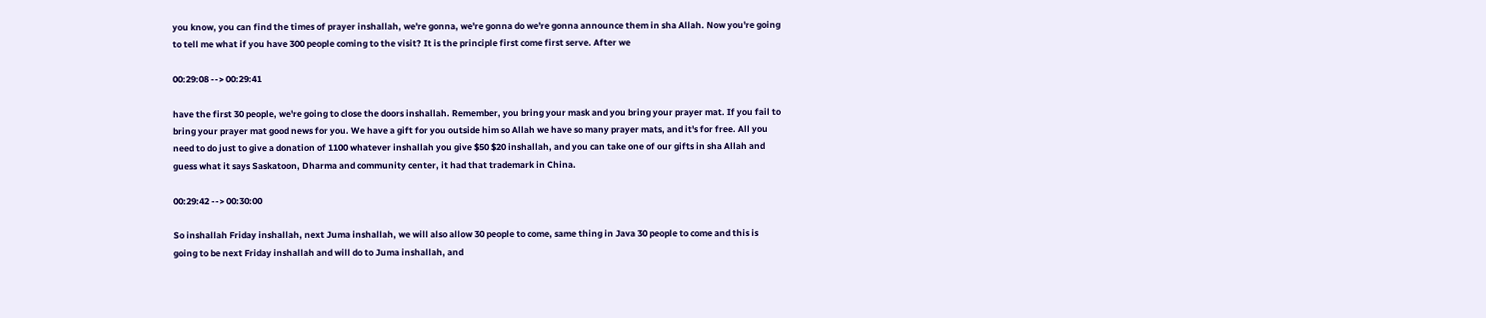you know, you can find the times of prayer inshallah, we're gonna, we're gonna do we're gonna announce them in sha Allah. Now you're going to tell me what if you have 300 people coming to the visit? It is the principle first come first serve. After we

00:29:08 --> 00:29:41

have the first 30 people, we're going to close the doors inshallah. Remember, you bring your mask and you bring your prayer mat. If you fail to bring your prayer mat good news for you. We have a gift for you outside him so Allah we have so many prayer mats, and it's for free. All you need to do just to give a donation of 1100 whatever inshallah you give $50 $20 inshallah, and you can take one of our gifts in sha Allah and guess what it says Saskatoon, Dharma and community center, it had that trademark in China.

00:29:42 --> 00:30:00

So inshallah Friday inshallah, next Juma inshallah, we will also allow 30 people to come, same thing in Java 30 people to come and this is going to be next Friday inshallah and will do to Juma inshallah, and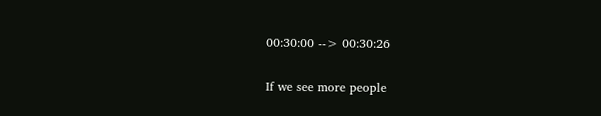00:30:00 --> 00:30:26

If we see more people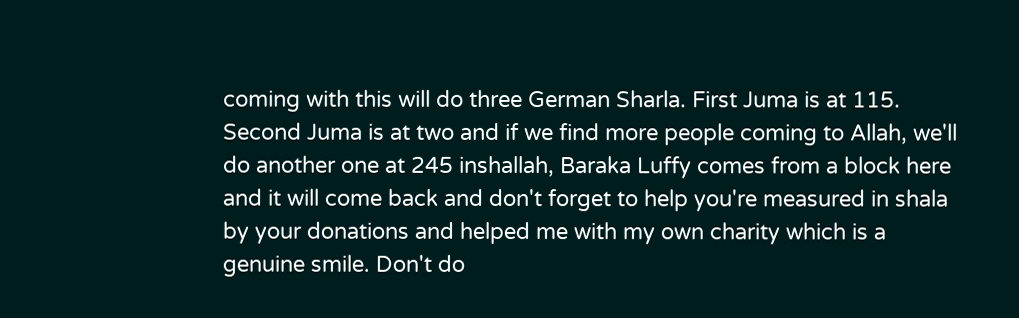coming with this will do three German Sharla. First Juma is at 115. Second Juma is at two and if we find more people coming to Allah, we'll do another one at 245 inshallah, Baraka Luffy comes from a block here and it will come back and don't forget to help you're measured in shala by your donations and helped me with my own charity which is a genuine smile. Don't do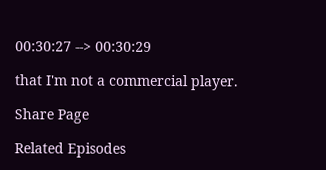00:30:27 --> 00:30:29

that I'm not a commercial player.

Share Page

Related Episodes